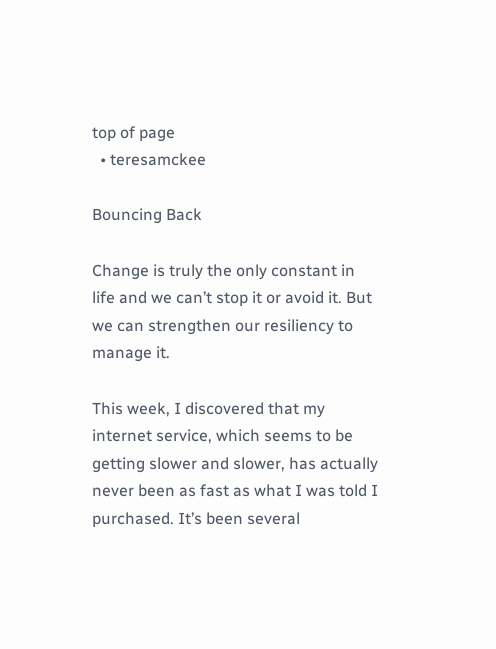top of page
  • teresamckee

Bouncing Back

Change is truly the only constant in life and we can’t stop it or avoid it. But we can strengthen our resiliency to manage it.

This week, I discovered that my internet service, which seems to be getting slower and slower, has actually never been as fast as what I was told I purchased. It’s been several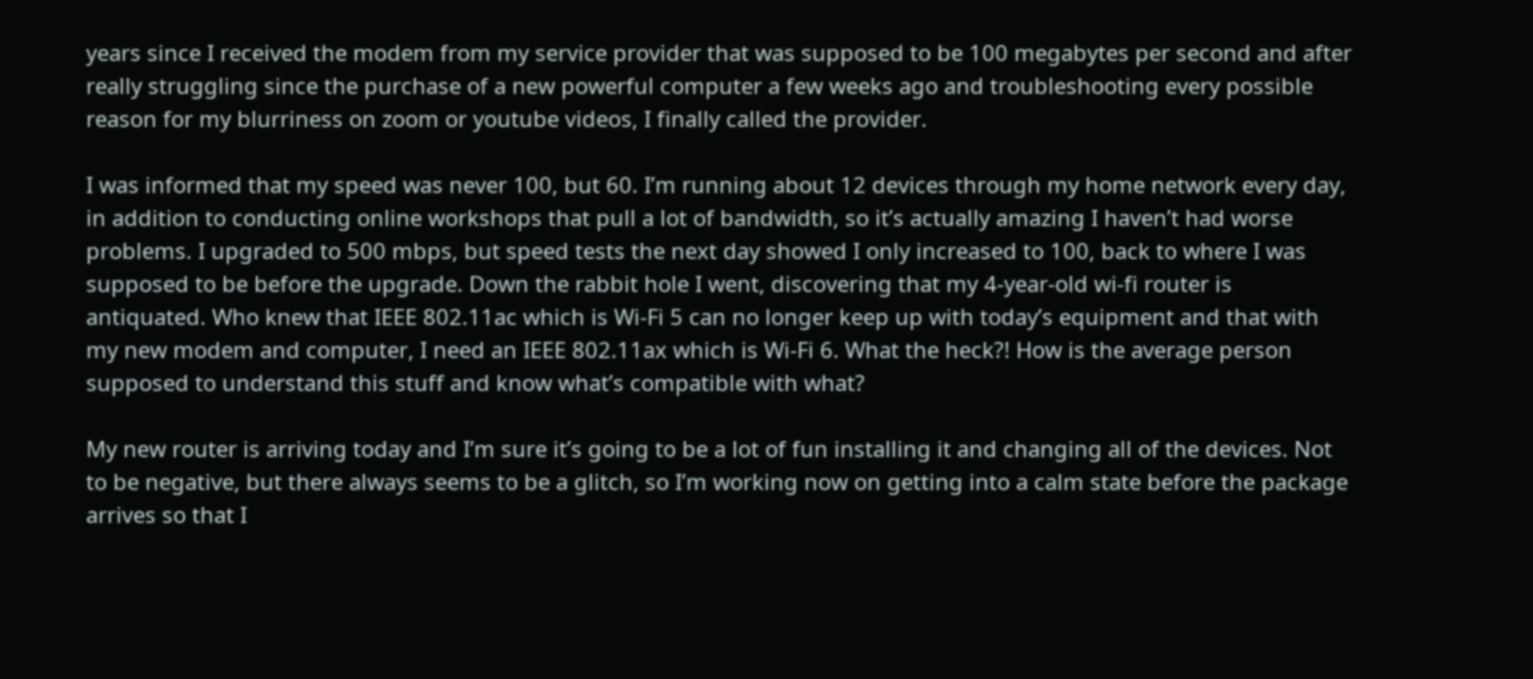years since I received the modem from my service provider that was supposed to be 100 megabytes per second and after really struggling since the purchase of a new powerful computer a few weeks ago and troubleshooting every possible reason for my blurriness on zoom or youtube videos, I finally called the provider.

I was informed that my speed was never 100, but 60. I’m running about 12 devices through my home network every day, in addition to conducting online workshops that pull a lot of bandwidth, so it’s actually amazing I haven’t had worse problems. I upgraded to 500 mbps, but speed tests the next day showed I only increased to 100, back to where I was supposed to be before the upgrade. Down the rabbit hole I went, discovering that my 4-year-old wi-fi router is antiquated. Who knew that IEEE 802.11ac which is Wi-Fi 5 can no longer keep up with today’s equipment and that with my new modem and computer, I need an IEEE 802.11ax which is Wi-Fi 6. What the heck?! How is the average person supposed to understand this stuff and know what’s compatible with what?

My new router is arriving today and I’m sure it’s going to be a lot of fun installing it and changing all of the devices. Not to be negative, but there always seems to be a glitch, so I’m working now on getting into a calm state before the package arrives so that I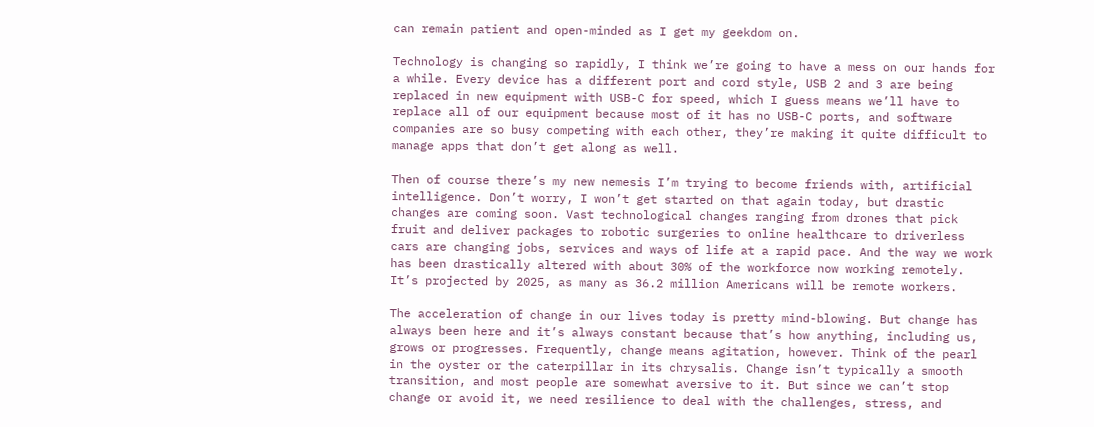can remain patient and open-minded as I get my geekdom on.

Technology is changing so rapidly, I think we’re going to have a mess on our hands for a while. Every device has a different port and cord style, USB 2 and 3 are being replaced in new equipment with USB-C for speed, which I guess means we’ll have to replace all of our equipment because most of it has no USB-C ports, and software companies are so busy competing with each other, they’re making it quite difficult to manage apps that don’t get along as well.

Then of course there’s my new nemesis I’m trying to become friends with, artificial intelligence. Don’t worry, I won’t get started on that again today, but drastic changes are coming soon. Vast technological changes ranging from drones that pick fruit and deliver packages to robotic surgeries to online healthcare to driverless cars are changing jobs, services and ways of life at a rapid pace. And the way we work has been drastically altered with about 30% of the workforce now working remotely. It’s projected by 2025, as many as 36.2 million Americans will be remote workers.

The acceleration of change in our lives today is pretty mind-blowing. But change has always been here and it’s always constant because that’s how anything, including us, grows or progresses. Frequently, change means agitation, however. Think of the pearl in the oyster or the caterpillar in its chrysalis. Change isn’t typically a smooth transition, and most people are somewhat aversive to it. But since we can’t stop change or avoid it, we need resilience to deal with the challenges, stress, and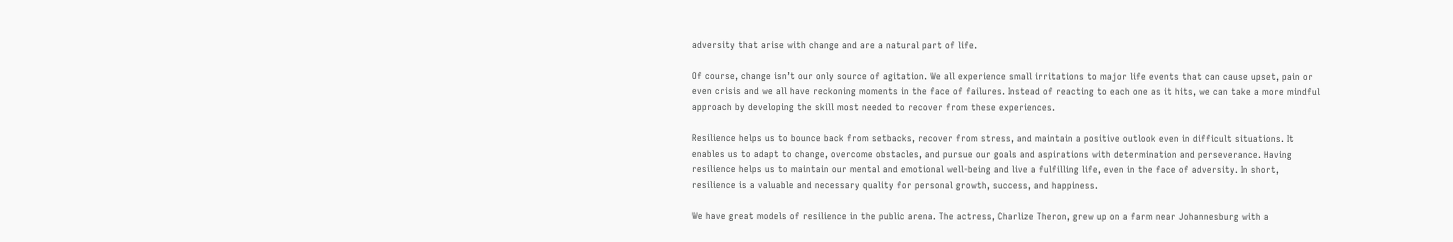adversity that arise with change and are a natural part of life.

Of course, change isn’t our only source of agitation. We all experience small irritations to major life events that can cause upset, pain or even crisis and we all have reckoning moments in the face of failures. Instead of reacting to each one as it hits, we can take a more mindful approach by developing the skill most needed to recover from these experiences.

Resilience helps us to bounce back from setbacks, recover from stress, and maintain a positive outlook even in difficult situations. It enables us to adapt to change, overcome obstacles, and pursue our goals and aspirations with determination and perseverance. Having resilience helps us to maintain our mental and emotional well-being and live a fulfilling life, even in the face of adversity. In short, resilience is a valuable and necessary quality for personal growth, success, and happiness.

We have great models of resilience in the public arena. The actress, Charlize Theron, grew up on a farm near Johannesburg with a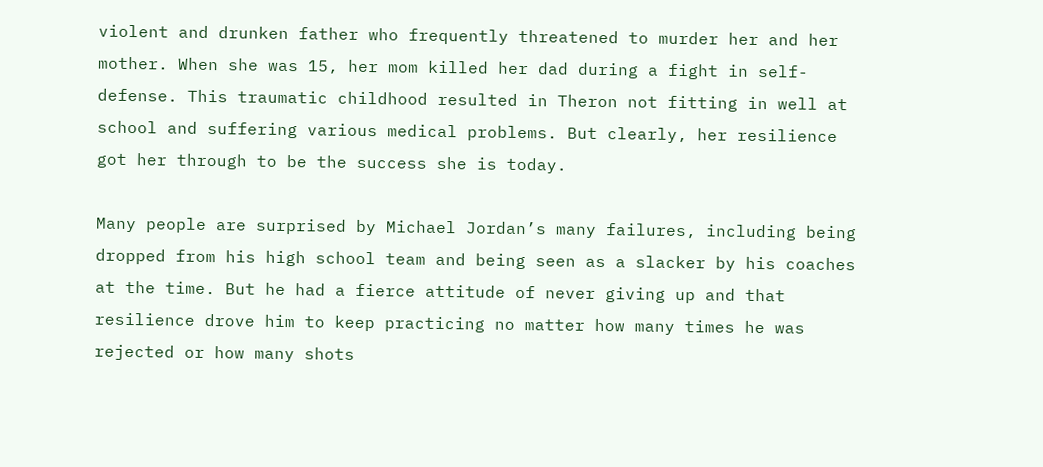violent and drunken father who frequently threatened to murder her and her mother. When she was 15, her mom killed her dad during a fight in self-defense. This traumatic childhood resulted in Theron not fitting in well at school and suffering various medical problems. But clearly, her resilience got her through to be the success she is today.

Many people are surprised by Michael Jordan’s many failures, including being dropped from his high school team and being seen as a slacker by his coaches at the time. But he had a fierce attitude of never giving up and that resilience drove him to keep practicing no matter how many times he was rejected or how many shots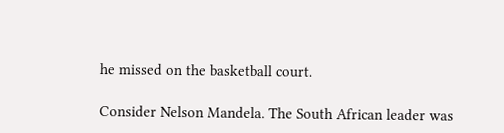he missed on the basketball court.

Consider Nelson Mandela. The South African leader was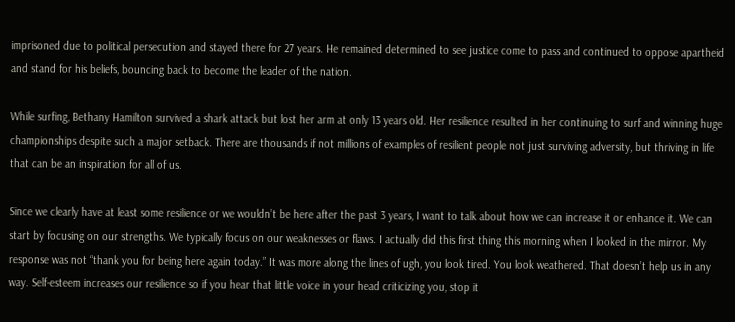imprisoned due to political persecution and stayed there for 27 years. He remained determined to see justice come to pass and continued to oppose apartheid and stand for his beliefs, bouncing back to become the leader of the nation.

While surfing, Bethany Hamilton survived a shark attack but lost her arm at only 13 years old. Her resilience resulted in her continuing to surf and winning huge championships despite such a major setback. There are thousands if not millions of examples of resilient people not just surviving adversity, but thriving in life that can be an inspiration for all of us.

Since we clearly have at least some resilience or we wouldn’t be here after the past 3 years, I want to talk about how we can increase it or enhance it. We can start by focusing on our strengths. We typically focus on our weaknesses or flaws. I actually did this first thing this morning when I looked in the mirror. My response was not “thank you for being here again today.” It was more along the lines of ugh, you look tired. You look weathered. That doesn’t help us in any way. Self-esteem increases our resilience so if you hear that little voice in your head criticizing you, stop it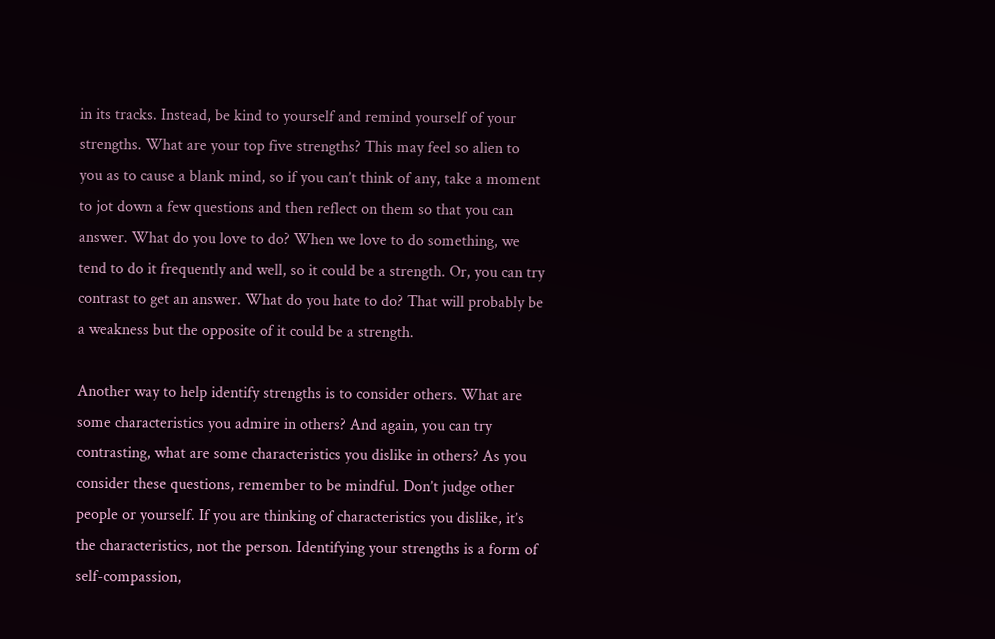in its tracks. Instead, be kind to yourself and remind yourself of your strengths. What are your top five strengths? This may feel so alien to you as to cause a blank mind, so if you can’t think of any, take a moment to jot down a few questions and then reflect on them so that you can answer. What do you love to do? When we love to do something, we tend to do it frequently and well, so it could be a strength. Or, you can try contrast to get an answer. What do you hate to do? That will probably be a weakness but the opposite of it could be a strength.

Another way to help identify strengths is to consider others. What are some characteristics you admire in others? And again, you can try contrasting, what are some characteristics you dislike in others? As you consider these questions, remember to be mindful. Don’t judge other people or yourself. If you are thinking of characteristics you dislike, it’s the characteristics, not the person. Identifying your strengths is a form of self-compassion,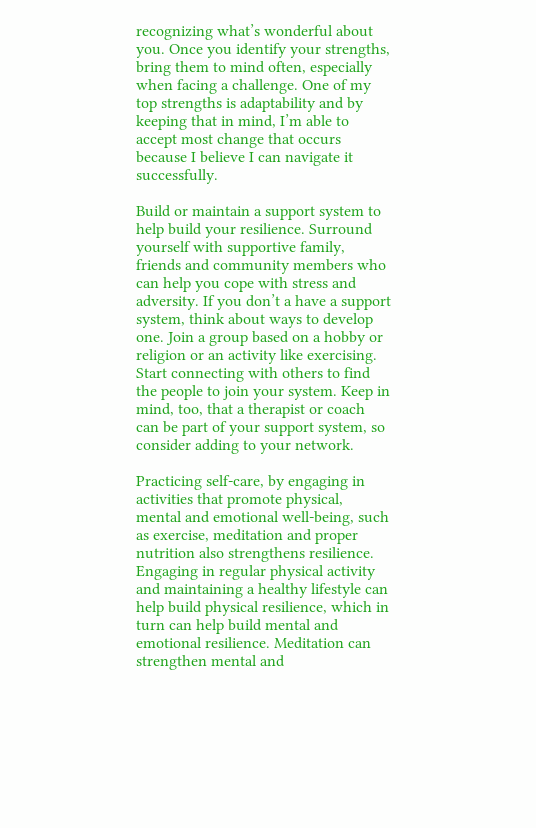recognizing what’s wonderful about you. Once you identify your strengths, bring them to mind often, especially when facing a challenge. One of my top strengths is adaptability and by keeping that in mind, I’m able to accept most change that occurs because I believe I can navigate it successfully.

Build or maintain a support system to help build your resilience. Surround yourself with supportive family, friends and community members who can help you cope with stress and adversity. If you don’t a have a support system, think about ways to develop one. Join a group based on a hobby or religion or an activity like exercising. Start connecting with others to find the people to join your system. Keep in mind, too, that a therapist or coach can be part of your support system, so consider adding to your network.

Practicing self-care, by engaging in activities that promote physical, mental and emotional well-being, such as exercise, meditation and proper nutrition also strengthens resilience. Engaging in regular physical activity and maintaining a healthy lifestyle can help build physical resilience, which in turn can help build mental and emotional resilience. Meditation can strengthen mental and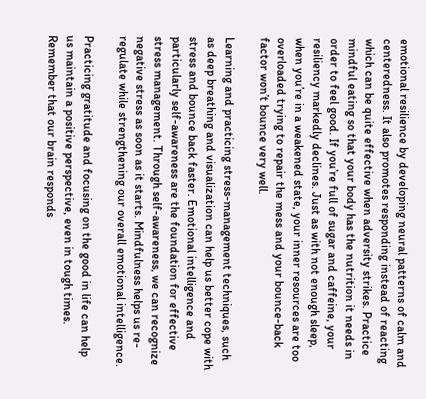emotional resilience by developing neural patterns of calm and centeredness. It also promotes responding instead of reacting which can be quite effective when adversity strikes. Practice mindful eating so that your body has the nutrition it needs in order to feel good. If you’re full of sugar and caffeine, your resiliency markedly declines. Just as with not enough sleep, when you’re in a weakened state, your inner resources are too overloaded trying to repair the mess and your bounce-back factor won’t bounce very well.

Learning and practicing stress-management techniques, such as deep breathing and visualization can help us better cope with stress and bounce back faster. Emotional intelligence and particularly self-awareness are the foundation for effective stress management. Through self-awareness, we can recognize negative stress as soon as it starts. Mindfulness helps us re-regulate while strengthening our overall emotional intelligence.

Practicing gratitude and focusing on the good in life can help us maintain a positive perspective, even in tough times. Remember that our brain responds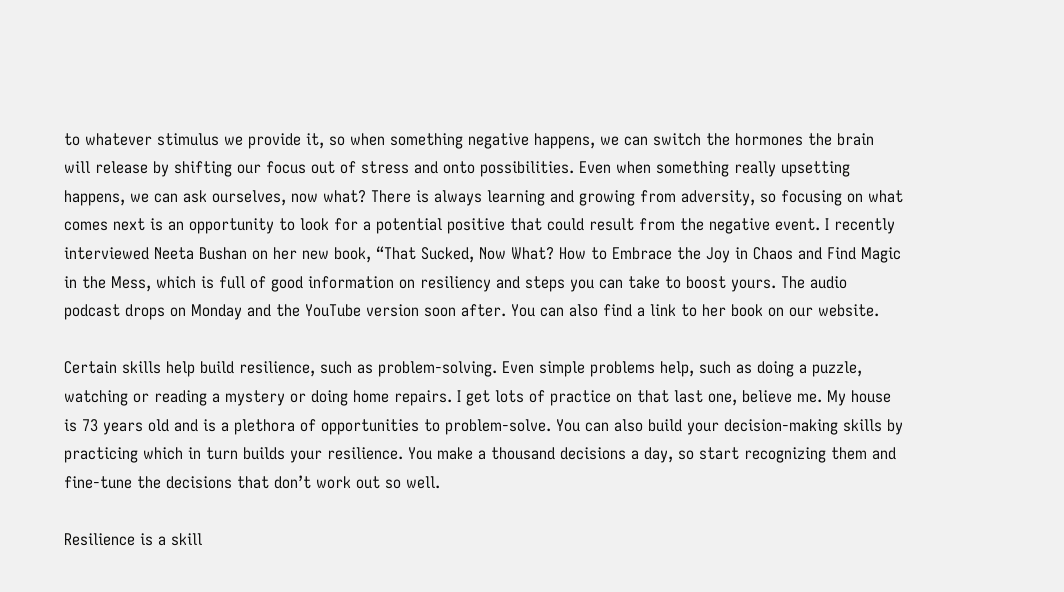to whatever stimulus we provide it, so when something negative happens, we can switch the hormones the brain will release by shifting our focus out of stress and onto possibilities. Even when something really upsetting happens, we can ask ourselves, now what? There is always learning and growing from adversity, so focusing on what comes next is an opportunity to look for a potential positive that could result from the negative event. I recently interviewed Neeta Bushan on her new book, “That Sucked, Now What? How to Embrace the Joy in Chaos and Find Magic in the Mess, which is full of good information on resiliency and steps you can take to boost yours. The audio podcast drops on Monday and the YouTube version soon after. You can also find a link to her book on our website.

Certain skills help build resilience, such as problem-solving. Even simple problems help, such as doing a puzzle, watching or reading a mystery or doing home repairs. I get lots of practice on that last one, believe me. My house is 73 years old and is a plethora of opportunities to problem-solve. You can also build your decision-making skills by practicing which in turn builds your resilience. You make a thousand decisions a day, so start recognizing them and fine-tune the decisions that don’t work out so well.

Resilience is a skill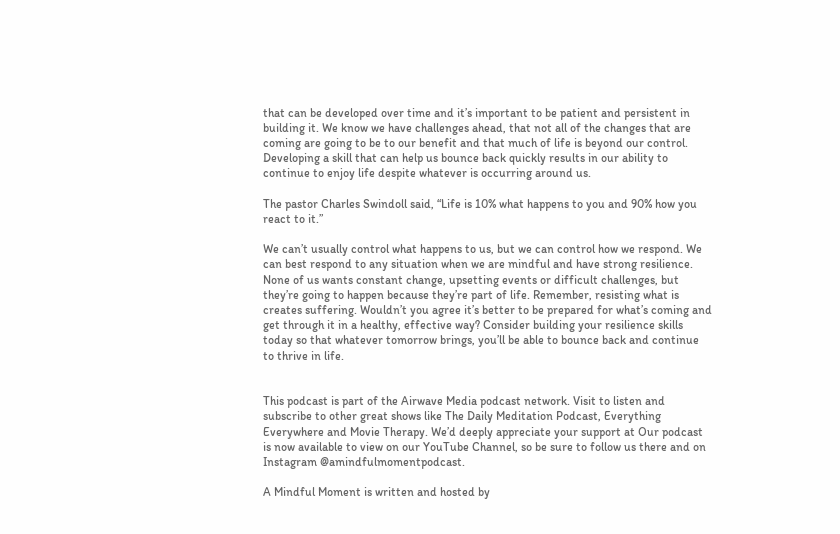that can be developed over time and it’s important to be patient and persistent in building it. We know we have challenges ahead, that not all of the changes that are coming are going to be to our benefit and that much of life is beyond our control. Developing a skill that can help us bounce back quickly results in our ability to continue to enjoy life despite whatever is occurring around us.

The pastor Charles Swindoll said, “Life is 10% what happens to you and 90% how you react to it.”

We can’t usually control what happens to us, but we can control how we respond. We can best respond to any situation when we are mindful and have strong resilience. None of us wants constant change, upsetting events or difficult challenges, but they’re going to happen because they’re part of life. Remember, resisting what is creates suffering. Wouldn’t you agree it’s better to be prepared for what’s coming and get through it in a healthy, effective way? Consider building your resilience skills today so that whatever tomorrow brings, you’ll be able to bounce back and continue to thrive in life.


This podcast is part of the Airwave Media podcast network. Visit to listen and subscribe to other great shows like The Daily Meditation Podcast, Everything Everywhere and Movie Therapy. We’d deeply appreciate your support at Our podcast is now available to view on our YouTube Channel, so be sure to follow us there and on Instagram @amindfulmomentpodcast.

A Mindful Moment is written and hosted by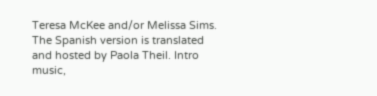Teresa McKee and/or Melissa Sims. The Spanish version is translated and hosted by Paola Theil. Intro music,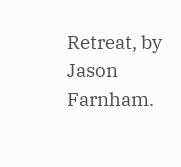Retreat, by Jason Farnham.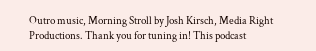Outro music, Morning Stroll by Josh Kirsch, Media Right Productions. Thank you for tuning in! This podcast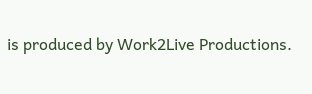is produced by Work2Live Productions.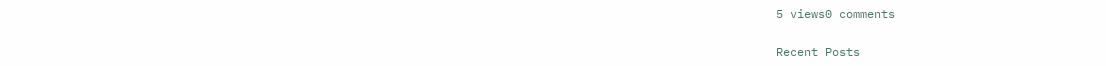5 views0 comments

Recent Posts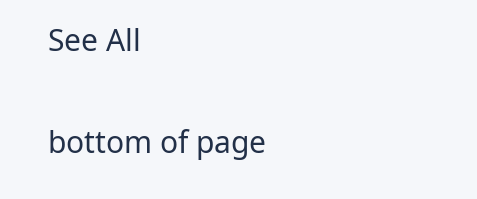See All


bottom of page